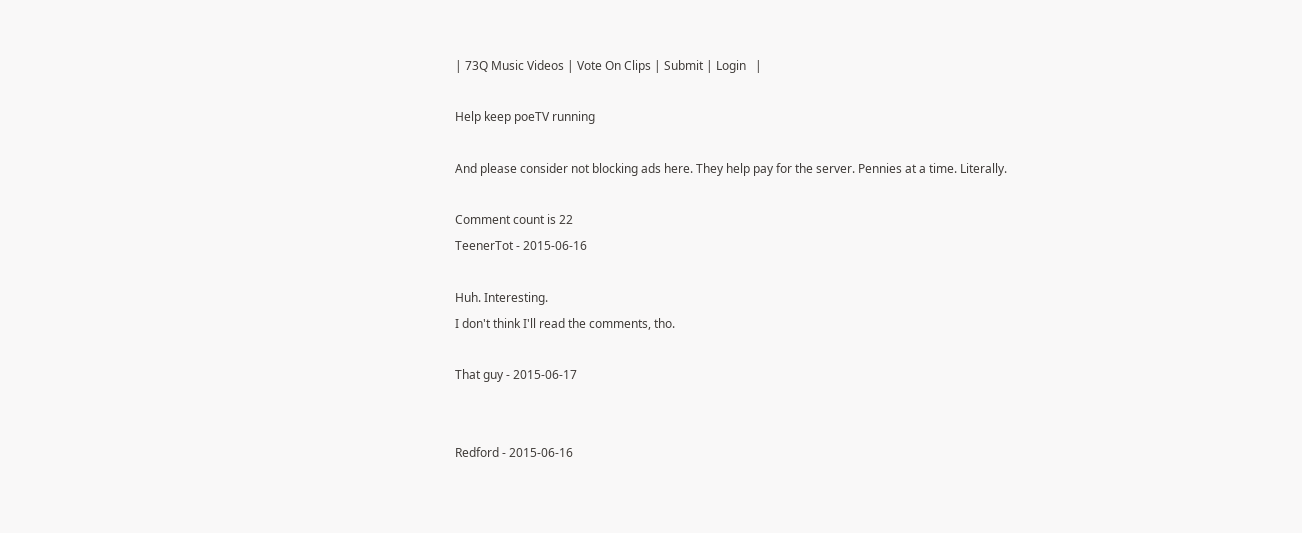| 73Q Music Videos | Vote On Clips | Submit | Login   |

Help keep poeTV running

And please consider not blocking ads here. They help pay for the server. Pennies at a time. Literally.

Comment count is 22
TeenerTot - 2015-06-16

Huh. Interesting.
I don't think I'll read the comments, tho.

That guy - 2015-06-17


Redford - 2015-06-16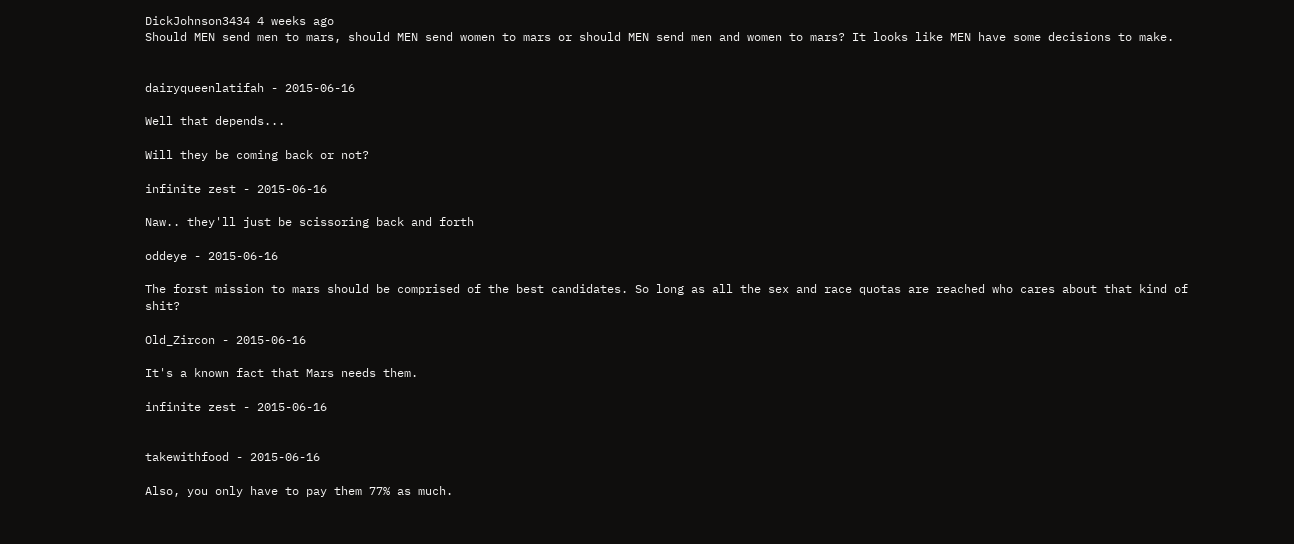DickJohnson3434 4 weeks ago
Should MEN send men to mars, should MEN send women to mars or should MEN send men and women to mars? It looks like MEN have some decisions to make.


dairyqueenlatifah - 2015-06-16

Well that depends...

Will they be coming back or not?

infinite zest - 2015-06-16

Naw.. they'll just be scissoring back and forth

oddeye - 2015-06-16

The forst mission to mars should be comprised of the best candidates. So long as all the sex and race quotas are reached who cares about that kind of shit?

Old_Zircon - 2015-06-16

It's a known fact that Mars needs them.

infinite zest - 2015-06-16


takewithfood - 2015-06-16

Also, you only have to pay them 77% as much.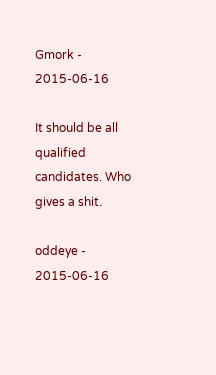Gmork - 2015-06-16

It should be all qualified candidates. Who gives a shit.

oddeye - 2015-06-16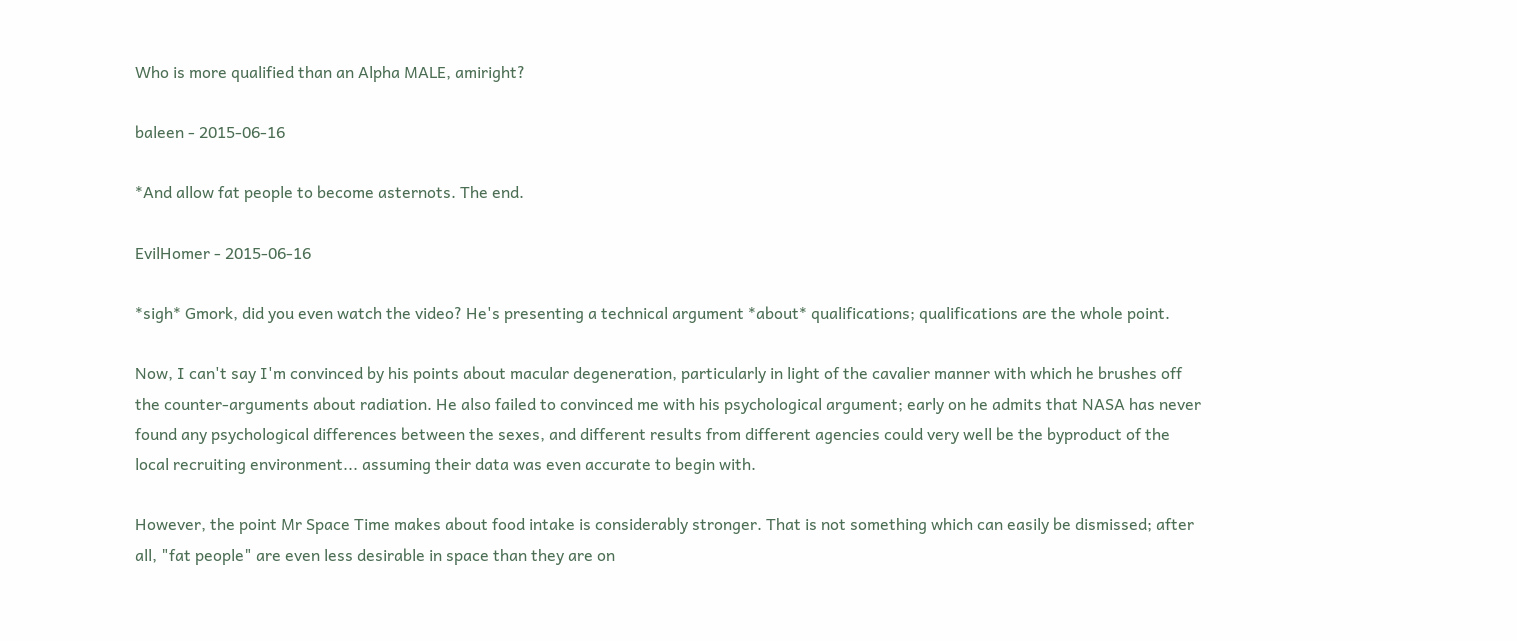Who is more qualified than an Alpha MALE, amiright?

baleen - 2015-06-16

*And allow fat people to become asternots. The end.

EvilHomer - 2015-06-16

*sigh* Gmork, did you even watch the video? He's presenting a technical argument *about* qualifications; qualifications are the whole point.

Now, I can't say I'm convinced by his points about macular degeneration, particularly in light of the cavalier manner with which he brushes off the counter-arguments about radiation. He also failed to convinced me with his psychological argument; early on he admits that NASA has never found any psychological differences between the sexes, and different results from different agencies could very well be the byproduct of the local recruiting environment... assuming their data was even accurate to begin with.

However, the point Mr Space Time makes about food intake is considerably stronger. That is not something which can easily be dismissed; after all, "fat people" are even less desirable in space than they are on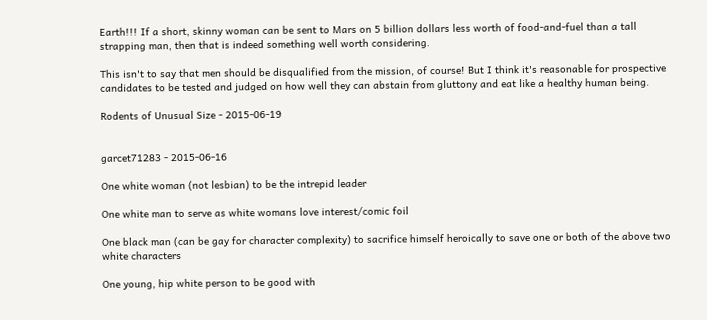Earth!!! If a short, skinny woman can be sent to Mars on 5 billion dollars less worth of food-and-fuel than a tall strapping man, then that is indeed something well worth considering.

This isn't to say that men should be disqualified from the mission, of course! But I think it's reasonable for prospective candidates to be tested and judged on how well they can abstain from gluttony and eat like a healthy human being.

Rodents of Unusual Size - 2015-06-19


garcet71283 - 2015-06-16

One white woman (not lesbian) to be the intrepid leader

One white man to serve as white womans love interest/comic foil

One black man (can be gay for character complexity) to sacrifice himself heroically to save one or both of the above two white characters

One young, hip white person to be good with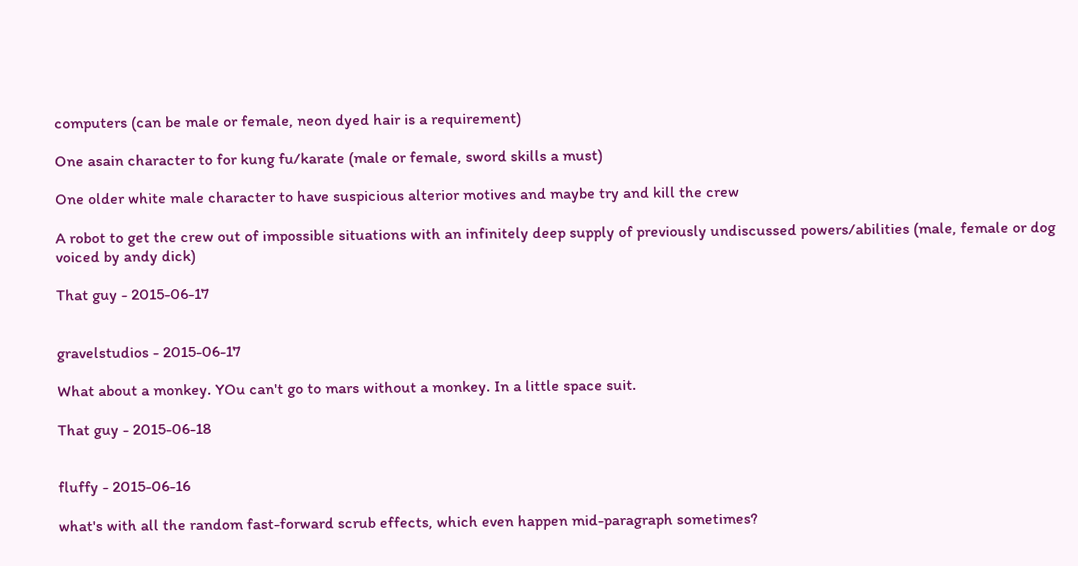computers (can be male or female, neon dyed hair is a requirement)

One asain character to for kung fu/karate (male or female, sword skills a must)

One older white male character to have suspicious alterior motives and maybe try and kill the crew

A robot to get the crew out of impossible situations with an infinitely deep supply of previously undiscussed powers/abilities (male, female or dog voiced by andy dick)

That guy - 2015-06-17


gravelstudios - 2015-06-17

What about a monkey. YOu can't go to mars without a monkey. In a little space suit.

That guy - 2015-06-18


fluffy - 2015-06-16

what's with all the random fast-forward scrub effects, which even happen mid-paragraph sometimes?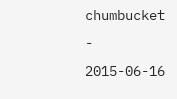chumbucket - 2015-06-16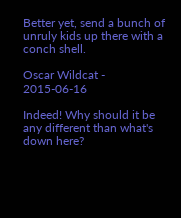Better yet, send a bunch of unruly kids up there with a conch shell.

Oscar Wildcat - 2015-06-16

Indeed! Why should it be any different than what's down here?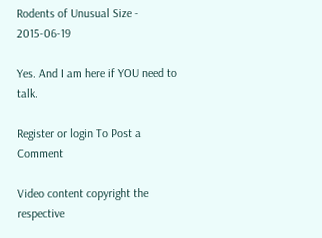Rodents of Unusual Size - 2015-06-19

Yes. And I am here if YOU need to talk.

Register or login To Post a Comment

Video content copyright the respective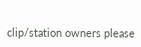clip/station owners please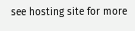see hosting site for more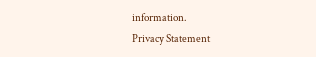information.
Privacy Statement